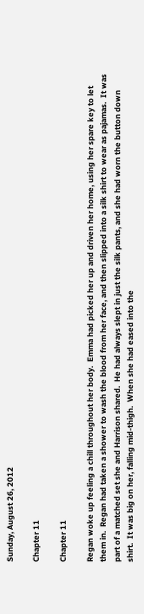Sunday, August 26, 2012

Chapter 11

Chapter 11

Regan woke up feeling a chill throughout her body.  Emma had picked her up and driven her home, using her spare key to let them in.  Regan had taken a shower to wash the blood from her face, and then slipped into a silk shirt to wear as pajamas.  It was part of a matched set she and Harrison shared.  He had always slept in just the silk pants, and she had worn the button down shirt.  It was big on her, falling mid-thigh.  When she had eased into the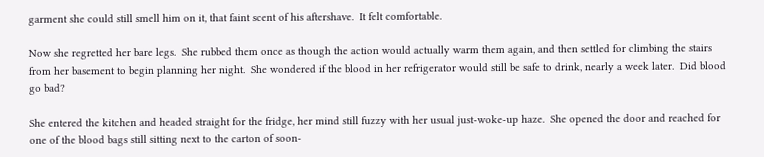garment she could still smell him on it, that faint scent of his aftershave.  It felt comfortable.

Now she regretted her bare legs.  She rubbed them once as though the action would actually warm them again, and then settled for climbing the stairs from her basement to begin planning her night.  She wondered if the blood in her refrigerator would still be safe to drink, nearly a week later.  Did blood go bad?

She entered the kitchen and headed straight for the fridge, her mind still fuzzy with her usual just-woke-up haze.  She opened the door and reached for one of the blood bags still sitting next to the carton of soon-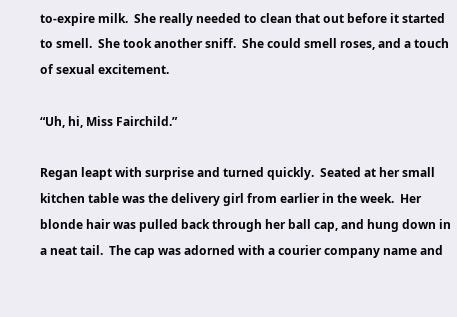to-expire milk.  She really needed to clean that out before it started to smell.  She took another sniff.  She could smell roses, and a touch of sexual excitement.

“Uh, hi, Miss Fairchild.”

Regan leapt with surprise and turned quickly.  Seated at her small kitchen table was the delivery girl from earlier in the week.  Her blonde hair was pulled back through her ball cap, and hung down in a neat tail.  The cap was adorned with a courier company name and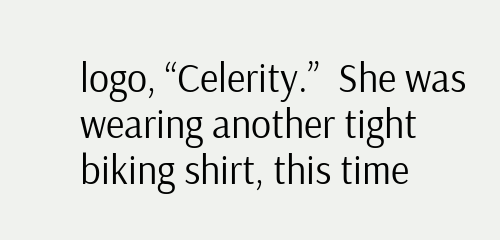logo, “Celerity.”  She was wearing another tight biking shirt, this time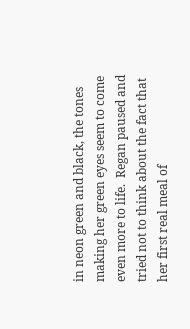in neon green and black, the tones making her green eyes seem to come even more to life.  Regan paused and tried not to think about the fact that her first real meal of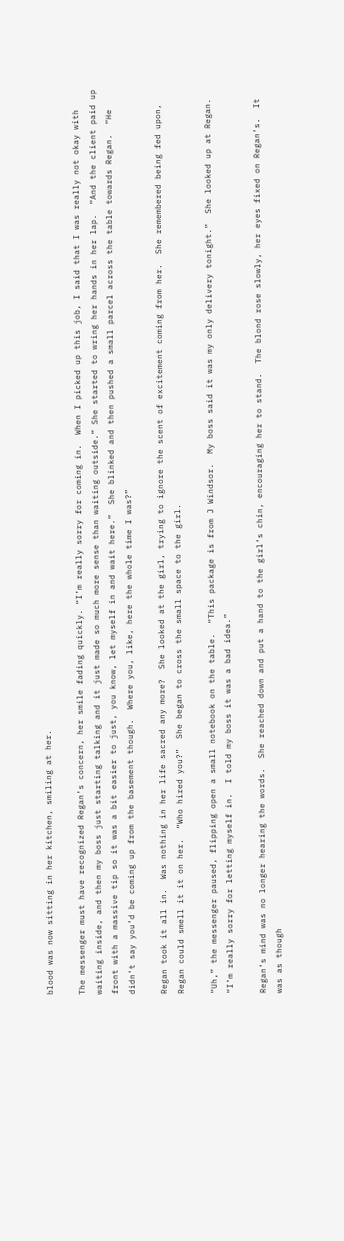blood was now sitting in her kitchen, smiling at her.

The messenger must have recognized Regan’s concern, her smile fading quickly. “I’m really sorry for coming in.  When I picked up this job, I said that I was really not okay with waiting inside, and then my boss just starting talking and it just made so much more sense than waiting outside.” She started to wring her hands in her lap.  “And the client paid up front with a massive tip so it was a bit easier to just, you know, let myself in and wait here.”  She blinked and then pushed a small parcel across the table towards Regan.  “He didn’t say you’d be coming up from the basement though.  Where you, like, here the whole time I was?”

Regan took it all in.  Was nothing in her life sacred any more?  She looked at the girl, trying to ignore the scent of excitement coming from her.  She remembered being fed upon, Regan could smell it it on her.  “Who hired you?”  She began to cross the small space to the girl.

“Uh,” the messenger paused, flipping open a small notebook on the table.  “This package is from J Windsor.  My boss said it was my only delivery tonight.”  She looked up at Regan.  “I’m really sorry for letting myself in.  I told my boss it was a bad idea.”

Regan’s mind was no longer hearing the words.  She reached down and put a hand to the girl’s chin, encouraging her to stand.  The blond rose slowly, her eyes fixed on Regan’s.  It was as though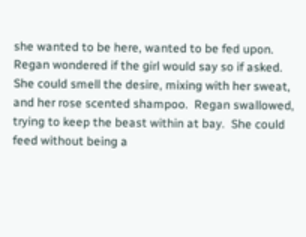she wanted to be here, wanted to be fed upon.  Regan wondered if the girl would say so if asked.  She could smell the desire, mixing with her sweat, and her rose scented shampoo.  Regan swallowed, trying to keep the beast within at bay.  She could feed without being a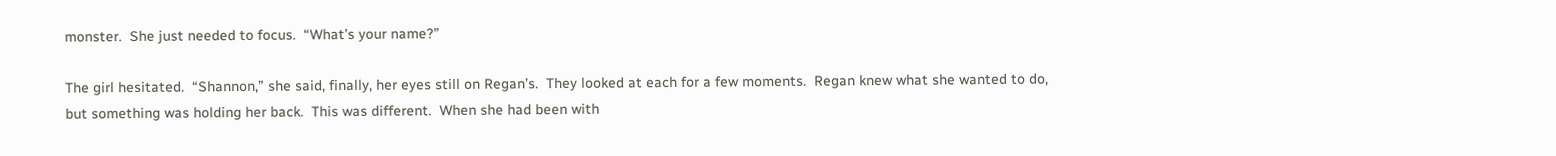monster.  She just needed to focus.  “What’s your name?”

The girl hesitated.  “Shannon,” she said, finally, her eyes still on Regan’s.  They looked at each for a few moments.  Regan knew what she wanted to do, but something was holding her back.  This was different.  When she had been with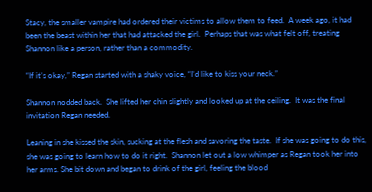Stacy, the smaller vampire had ordered their victims to allow them to feed.  A week ago, it had been the beast within her that had attacked the girl.  Perhaps that was what felt off, treating Shannon like a person, rather than a commodity.

“If it’s okay,” Regan started with a shaky voice, “I’d like to kiss your neck.”

Shannon nodded back.  She lifted her chin slightly and looked up at the ceiling.  It was the final invitation Regan needed.

Leaning in she kissed the skin, sucking at the flesh and savoring the taste.  If she was going to do this, she was going to learn how to do it right.  Shannon let out a low whimper as Regan took her into her arms. She bit down and began to drink of the girl, feeling the blood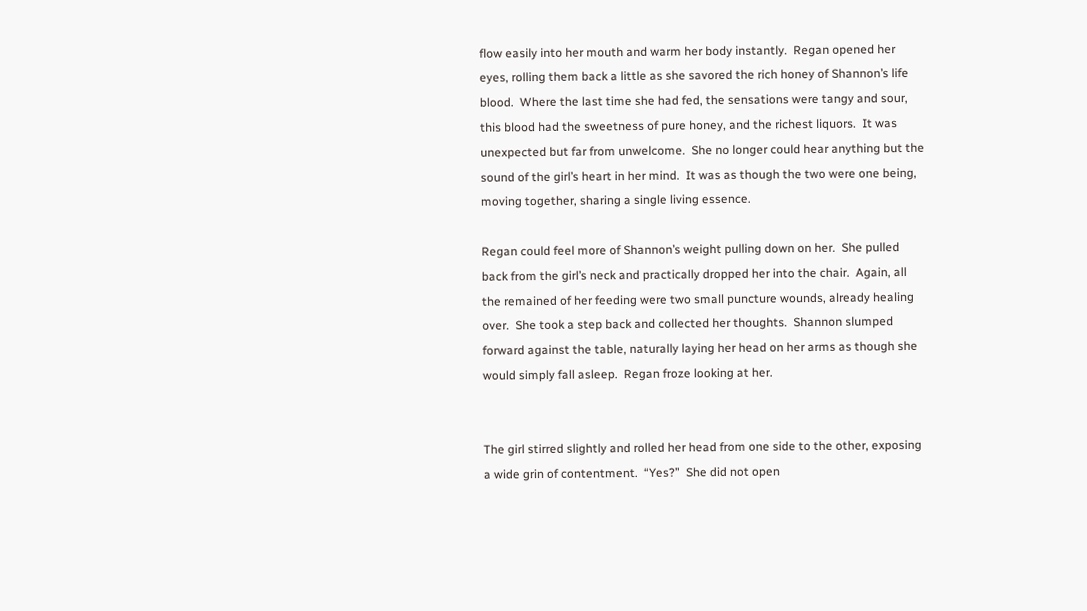flow easily into her mouth and warm her body instantly.  Regan opened her eyes, rolling them back a little as she savored the rich honey of Shannon’s life blood.  Where the last time she had fed, the sensations were tangy and sour, this blood had the sweetness of pure honey, and the richest liquors.  It was unexpected but far from unwelcome.  She no longer could hear anything but the sound of the girl’s heart in her mind.  It was as though the two were one being, moving together, sharing a single living essence.

Regan could feel more of Shannon’s weight pulling down on her.  She pulled back from the girl’s neck and practically dropped her into the chair.  Again, all the remained of her feeding were two small puncture wounds, already healing over.  She took a step back and collected her thoughts.  Shannon slumped forward against the table, naturally laying her head on her arms as though she would simply fall asleep.  Regan froze looking at her.


The girl stirred slightly and rolled her head from one side to the other, exposing a wide grin of contentment.  “Yes?”  She did not open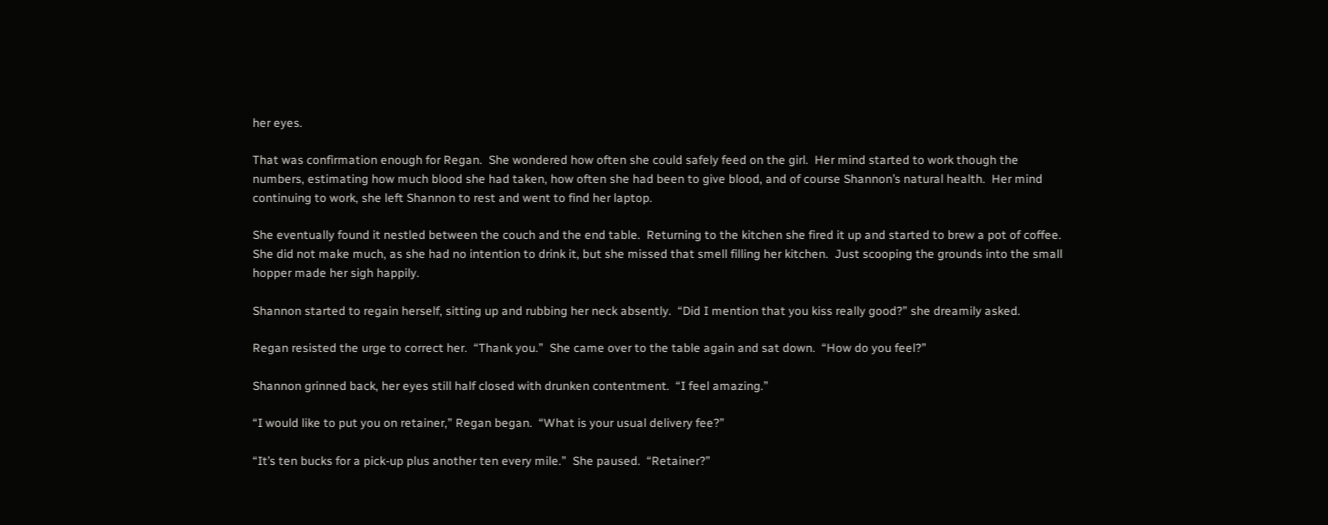her eyes.

That was confirmation enough for Regan.  She wondered how often she could safely feed on the girl.  Her mind started to work though the numbers, estimating how much blood she had taken, how often she had been to give blood, and of course Shannon’s natural health.  Her mind continuing to work, she left Shannon to rest and went to find her laptop.

She eventually found it nestled between the couch and the end table.  Returning to the kitchen she fired it up and started to brew a pot of coffee.  She did not make much, as she had no intention to drink it, but she missed that smell filling her kitchen.  Just scooping the grounds into the small hopper made her sigh happily.

Shannon started to regain herself, sitting up and rubbing her neck absently.  “Did I mention that you kiss really good?” she dreamily asked.

Regan resisted the urge to correct her.  “Thank you.”  She came over to the table again and sat down.  “How do you feel?”

Shannon grinned back, her eyes still half closed with drunken contentment.  “I feel amazing.”

“I would like to put you on retainer,” Regan began.  “What is your usual delivery fee?”

“It’s ten bucks for a pick-up plus another ten every mile.”  She paused.  “Retainer?”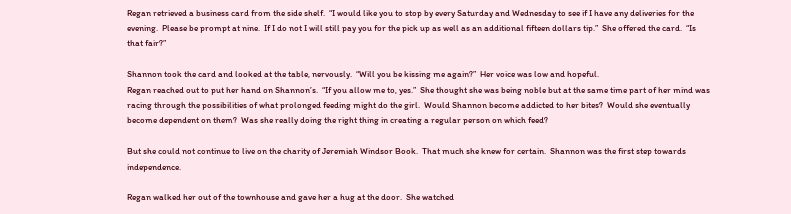Regan retrieved a business card from the side shelf.  “I would like you to stop by every Saturday and Wednesday to see if I have any deliveries for the evening.  Please be prompt at nine.  If I do not I will still pay you for the pick up as well as an additional fifteen dollars tip.”  She offered the card.  “Is that fair?”

Shannon took the card and looked at the table, nervously.  “Will you be kissing me again?”  Her voice was low and hopeful.
Regan reached out to put her hand on Shannon’s.  “If you allow me to, yes.”  She thought she was being noble but at the same time part of her mind was racing through the possibilities of what prolonged feeding might do the girl.  Would Shannon become addicted to her bites?  Would she eventually become dependent on them?  Was she really doing the right thing in creating a regular person on which feed?

But she could not continue to live on the charity of Jeremiah Windsor Book.  That much she knew for certain.  Shannon was the first step towards independence.

Regan walked her out of the townhouse and gave her a hug at the door.  She watched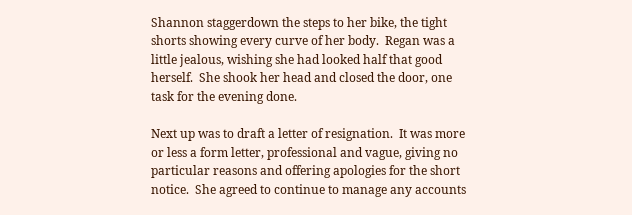Shannon staggerdown the steps to her bike, the tight shorts showing every curve of her body.  Regan was a little jealous, wishing she had looked half that good herself.  She shook her head and closed the door, one task for the evening done.

Next up was to draft a letter of resignation.  It was more or less a form letter, professional and vague, giving no particular reasons and offering apologies for the short notice.  She agreed to continue to manage any accounts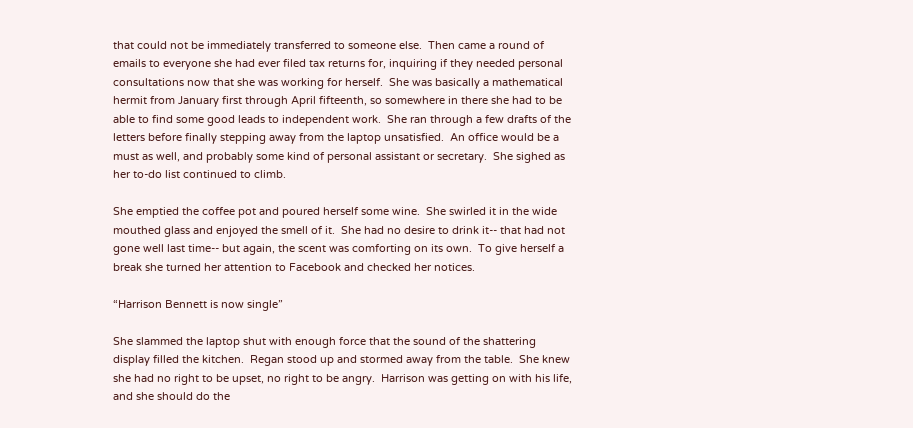that could not be immediately transferred to someone else.  Then came a round of emails to everyone she had ever filed tax returns for, inquiring if they needed personal consultations now that she was working for herself.  She was basically a mathematical hermit from January first through April fifteenth, so somewhere in there she had to be able to find some good leads to independent work.  She ran through a few drafts of the letters before finally stepping away from the laptop unsatisfied.  An office would be a must as well, and probably some kind of personal assistant or secretary.  She sighed as her to-do list continued to climb.

She emptied the coffee pot and poured herself some wine.  She swirled it in the wide mouthed glass and enjoyed the smell of it.  She had no desire to drink it-- that had not gone well last time-- but again, the scent was comforting on its own.  To give herself a break she turned her attention to Facebook and checked her notices.

“Harrison Bennett is now single”

She slammed the laptop shut with enough force that the sound of the shattering display filled the kitchen.  Regan stood up and stormed away from the table.  She knew she had no right to be upset, no right to be angry.  Harrison was getting on with his life, and she should do the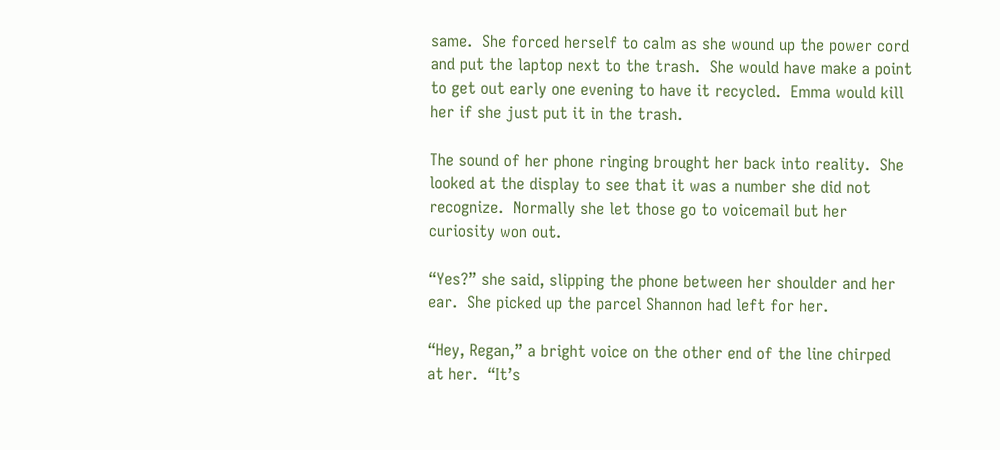same.  She forced herself to calm as she wound up the power cord and put the laptop next to the trash.  She would have make a point to get out early one evening to have it recycled.  Emma would kill her if she just put it in the trash.

The sound of her phone ringing brought her back into reality.  She looked at the display to see that it was a number she did not recognize.  Normally she let those go to voicemail but her curiosity won out.

“Yes?” she said, slipping the phone between her shoulder and her ear.  She picked up the parcel Shannon had left for her.

“Hey, Regan,” a bright voice on the other end of the line chirped at her.  “It’s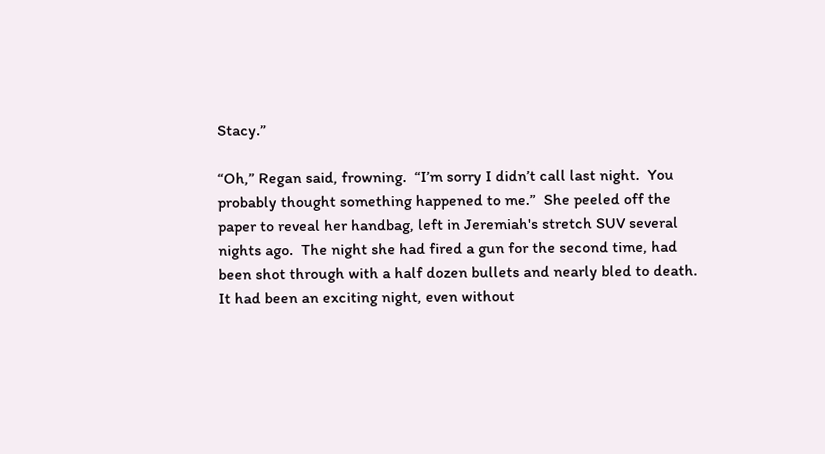Stacy.”

“Oh,” Regan said, frowning.  “I’m sorry I didn’t call last night.  You probably thought something happened to me.”  She peeled off the paper to reveal her handbag, left in Jeremiah's stretch SUV several nights ago.  The night she had fired a gun for the second time, had been shot through with a half dozen bullets and nearly bled to death.  It had been an exciting night, even without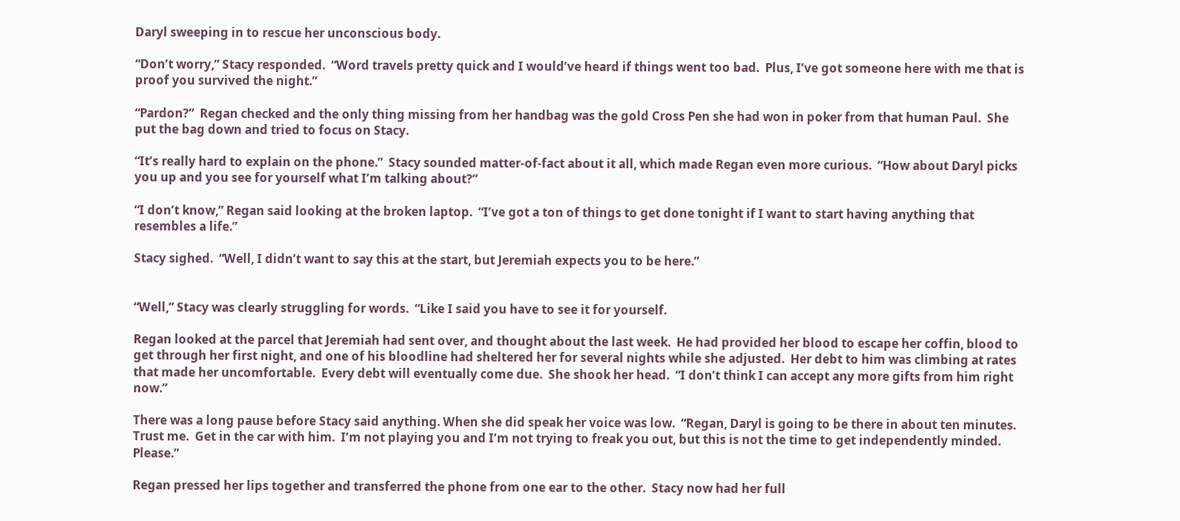Daryl sweeping in to rescue her unconscious body.

“Don’t worry,” Stacy responded.  “Word travels pretty quick and I would’ve heard if things went too bad.  Plus, I’ve got someone here with me that is proof you survived the night.”

“Pardon?”  Regan checked and the only thing missing from her handbag was the gold Cross Pen she had won in poker from that human Paul.  She put the bag down and tried to focus on Stacy.

“It’s really hard to explain on the phone.”  Stacy sounded matter-of-fact about it all, which made Regan even more curious.  “How about Daryl picks you up and you see for yourself what I’m talking about?”

“I don’t know,” Regan said looking at the broken laptop.  “I’ve got a ton of things to get done tonight if I want to start having anything that resembles a life.”

Stacy sighed.  “Well, I didn’t want to say this at the start, but Jeremiah expects you to be here.”


“Well,” Stacy was clearly struggling for words.  “Like I said you have to see it for yourself.

Regan looked at the parcel that Jeremiah had sent over, and thought about the last week.  He had provided her blood to escape her coffin, blood to get through her first night, and one of his bloodline had sheltered her for several nights while she adjusted.  Her debt to him was climbing at rates that made her uncomfortable.  Every debt will eventually come due.  She shook her head.  “I don’t think I can accept any more gifts from him right now.”

There was a long pause before Stacy said anything. When she did speak her voice was low.  “Regan, Daryl is going to be there in about ten minutes.  Trust me.  Get in the car with him.  I’m not playing you and I’m not trying to freak you out, but this is not the time to get independently minded.  Please.”

Regan pressed her lips together and transferred the phone from one ear to the other.  Stacy now had her full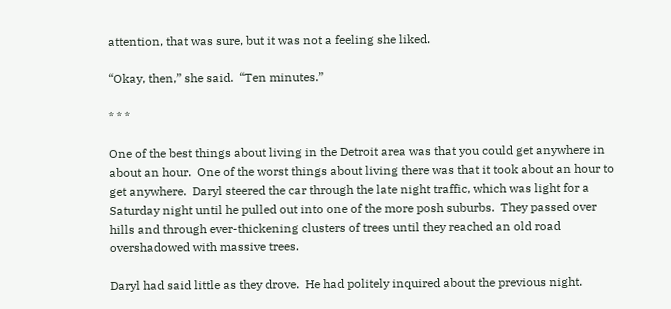attention, that was sure, but it was not a feeling she liked.

“Okay, then,” she said.  “Ten minutes.”

* * *

One of the best things about living in the Detroit area was that you could get anywhere in about an hour.  One of the worst things about living there was that it took about an hour to get anywhere.  Daryl steered the car through the late night traffic, which was light for a Saturday night until he pulled out into one of the more posh suburbs.  They passed over hills and through ever-thickening clusters of trees until they reached an old road overshadowed with massive trees.

Daryl had said little as they drove.  He had politely inquired about the previous night.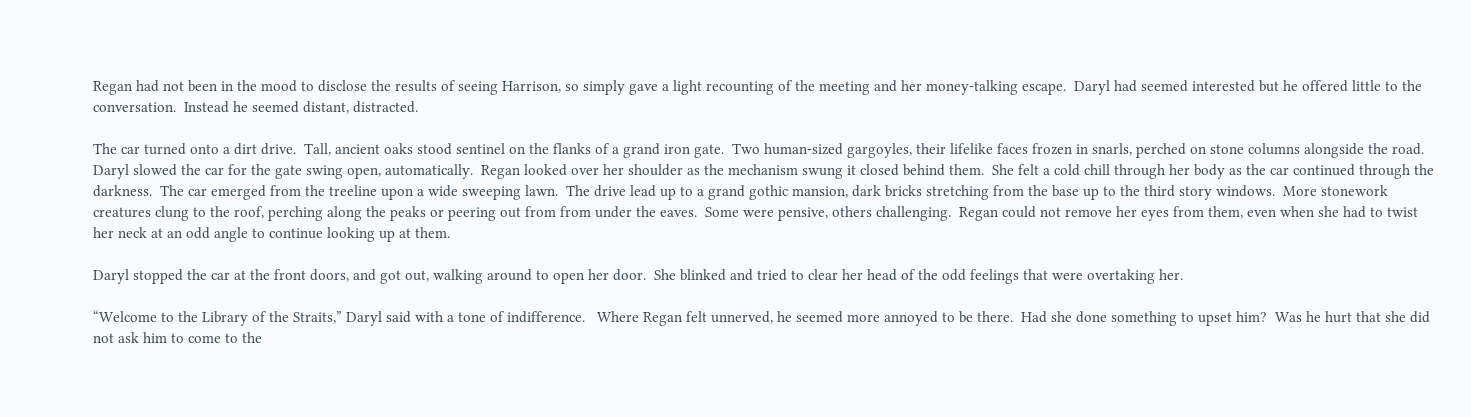Regan had not been in the mood to disclose the results of seeing Harrison, so simply gave a light recounting of the meeting and her money-talking escape.  Daryl had seemed interested but he offered little to the conversation.  Instead he seemed distant, distracted.

The car turned onto a dirt drive.  Tall, ancient oaks stood sentinel on the flanks of a grand iron gate.  Two human-sized gargoyles, their lifelike faces frozen in snarls, perched on stone columns alongside the road.  Daryl slowed the car for the gate swing open, automatically.  Regan looked over her shoulder as the mechanism swung it closed behind them.  She felt a cold chill through her body as the car continued through the darkness.  The car emerged from the treeline upon a wide sweeping lawn.  The drive lead up to a grand gothic mansion, dark bricks stretching from the base up to the third story windows.  More stonework creatures clung to the roof, perching along the peaks or peering out from from under the eaves.  Some were pensive, others challenging.  Regan could not remove her eyes from them, even when she had to twist her neck at an odd angle to continue looking up at them.

Daryl stopped the car at the front doors, and got out, walking around to open her door.  She blinked and tried to clear her head of the odd feelings that were overtaking her.

“Welcome to the Library of the Straits,” Daryl said with a tone of indifference.   Where Regan felt unnerved, he seemed more annoyed to be there.  Had she done something to upset him?  Was he hurt that she did not ask him to come to the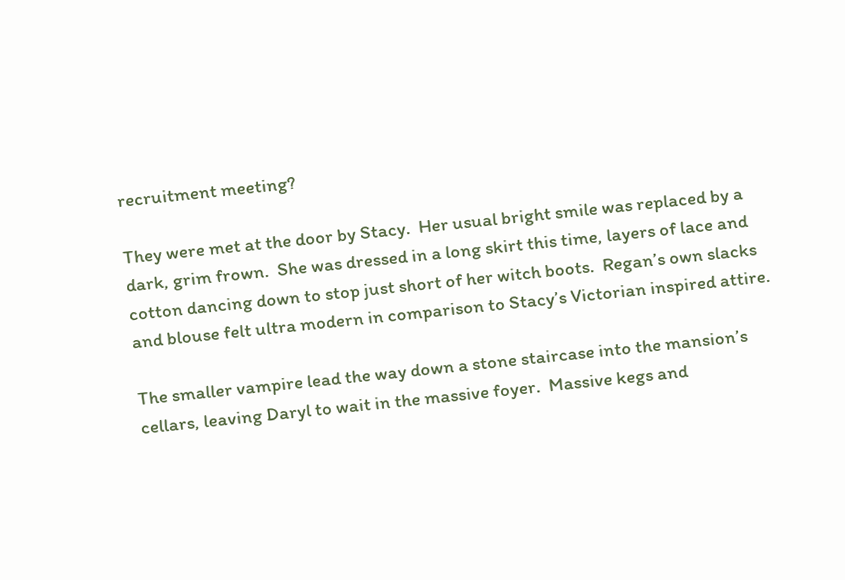recruitment meeting?

They were met at the door by Stacy.  Her usual bright smile was replaced by a dark, grim frown.  She was dressed in a long skirt this time, layers of lace and cotton dancing down to stop just short of her witch boots.  Regan’s own slacks and blouse felt ultra modern in comparison to Stacy’s Victorian inspired attire.

The smaller vampire lead the way down a stone staircase into the mansion’s cellars, leaving Daryl to wait in the massive foyer.  Massive kegs and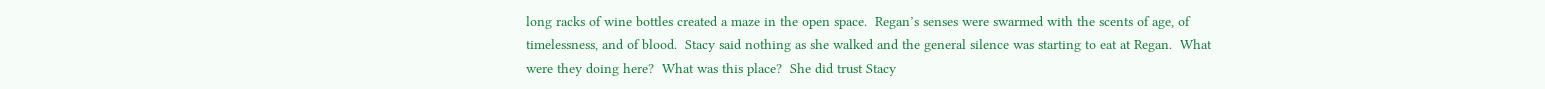long racks of wine bottles created a maze in the open space.  Regan’s senses were swarmed with the scents of age, of timelessness, and of blood.  Stacy said nothing as she walked and the general silence was starting to eat at Regan.  What were they doing here?  What was this place?  She did trust Stacy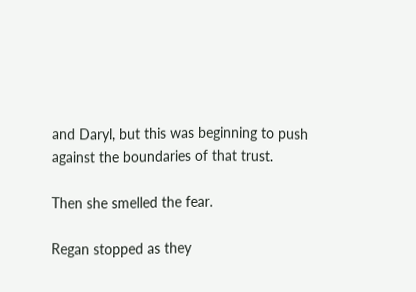and Daryl, but this was beginning to push against the boundaries of that trust.

Then she smelled the fear.

Regan stopped as they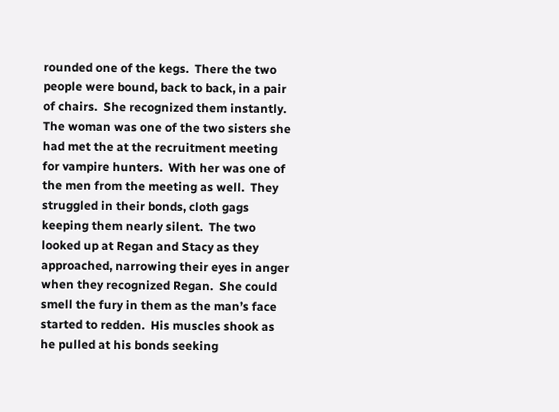rounded one of the kegs.  There the two people were bound, back to back, in a pair of chairs.  She recognized them instantly.  The woman was one of the two sisters she had met the at the recruitment meeting for vampire hunters.  With her was one of the men from the meeting as well.  They struggled in their bonds, cloth gags keeping them nearly silent.  The two looked up at Regan and Stacy as they approached, narrowing their eyes in anger when they recognized Regan.  She could smell the fury in them as the man’s face started to redden.  His muscles shook as he pulled at his bonds seeking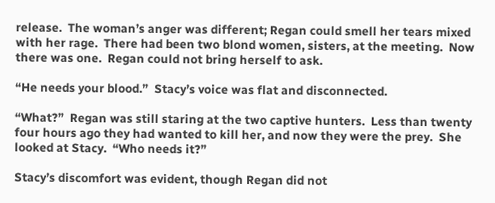release.  The woman’s anger was different; Regan could smell her tears mixed with her rage.  There had been two blond women, sisters, at the meeting.  Now there was one.  Regan could not bring herself to ask.

“He needs your blood.”  Stacy’s voice was flat and disconnected.

“What?”  Regan was still staring at the two captive hunters.  Less than twenty four hours ago they had wanted to kill her, and now they were the prey.  She looked at Stacy.  “Who needs it?”

Stacy’s discomfort was evident, though Regan did not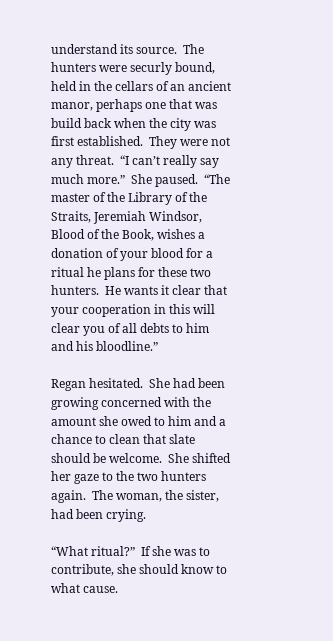understand its source.  The hunters were securly bound, held in the cellars of an ancient manor, perhaps one that was build back when the city was first established.  They were not any threat.  “I can’t really say much more.”  She paused.  “The master of the Library of the Straits, Jeremiah Windsor, Blood of the Book, wishes a donation of your blood for a ritual he plans for these two hunters.  He wants it clear that your cooperation in this will clear you of all debts to him and his bloodline.”

Regan hesitated.  She had been growing concerned with the amount she owed to him and a chance to clean that slate should be welcome.  She shifted her gaze to the two hunters again.  The woman, the sister, had been crying.

“What ritual?”  If she was to contribute, she should know to what cause.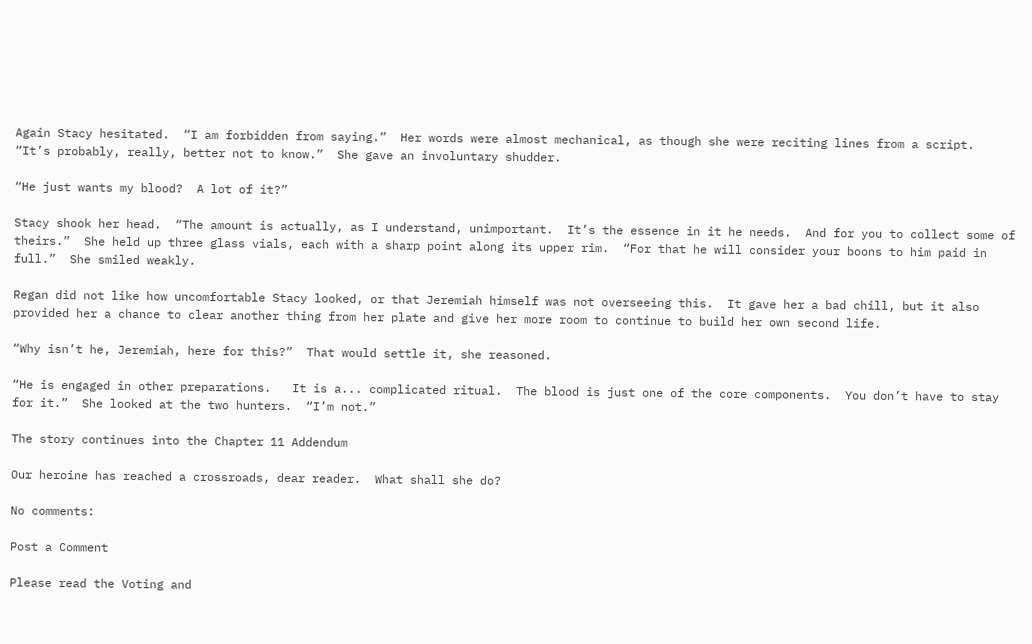Again Stacy hesitated.  “I am forbidden from saying.”  Her words were almost mechanical, as though she were reciting lines from a script.  “It’s probably, really, better not to know.”  She gave an involuntary shudder.

“He just wants my blood?  A lot of it?”

Stacy shook her head.  “The amount is actually, as I understand, unimportant.  It’s the essence in it he needs.  And for you to collect some of theirs.”  She held up three glass vials, each with a sharp point along its upper rim.  “For that he will consider your boons to him paid in full.”  She smiled weakly.

Regan did not like how uncomfortable Stacy looked, or that Jeremiah himself was not overseeing this.  It gave her a bad chill, but it also provided her a chance to clear another thing from her plate and give her more room to continue to build her own second life.

“Why isn’t he, Jeremiah, here for this?”  That would settle it, she reasoned.

“He is engaged in other preparations.   It is a... complicated ritual.  The blood is just one of the core components.  You don’t have to stay for it.”  She looked at the two hunters.  “I’m not.”

The story continues into the Chapter 11 Addendum

Our heroine has reached a crossroads, dear reader.  What shall she do?

No comments:

Post a Comment

Please read the Voting and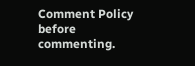Comment Policy before commenting.